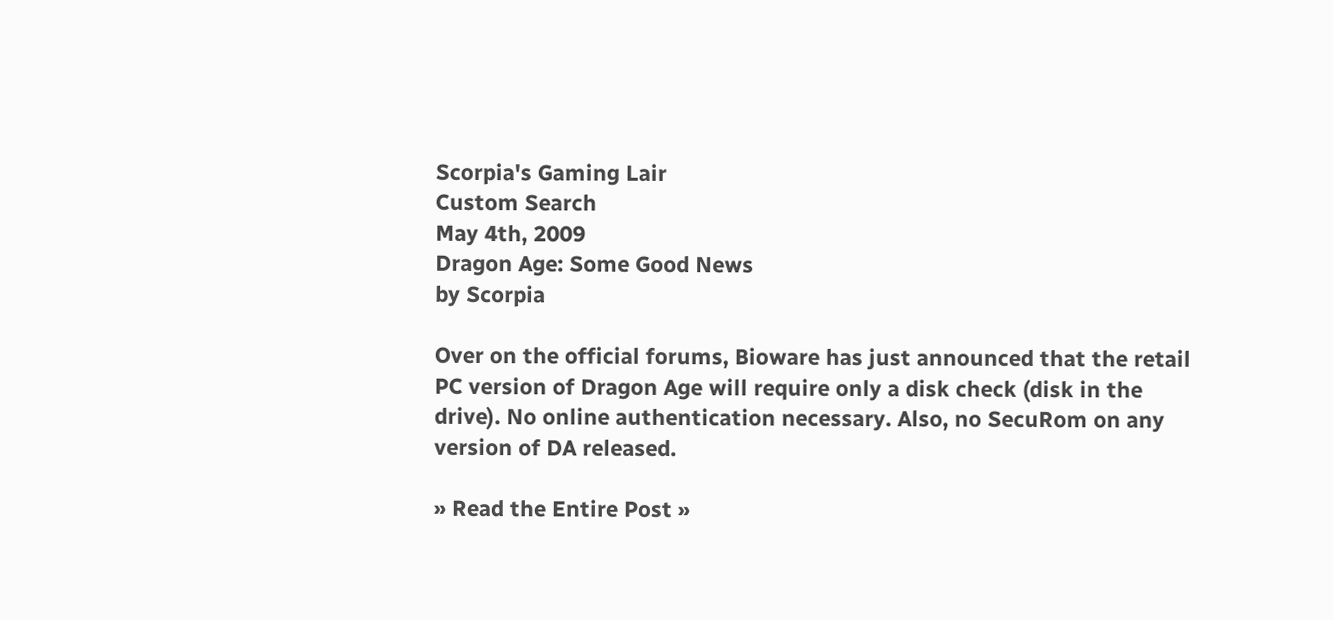Scorpia's Gaming Lair
Custom Search
May 4th, 2009
Dragon Age: Some Good News
by Scorpia

Over on the official forums, Bioware has just announced that the retail PC version of Dragon Age will require only a disk check (disk in the drive). No online authentication necessary. Also, no SecuRom on any version of DA released.

» Read the Entire Post »